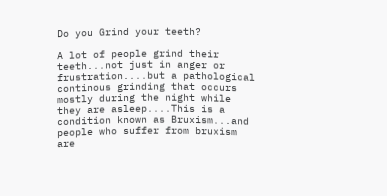Do you Grind your teeth?

A lot of people grind their teeth...not just in anger or frustration....but a pathological continous grinding that occurs mostly during the night while they are asleep....This is a condition known as Bruxism...and people who suffer from bruxism are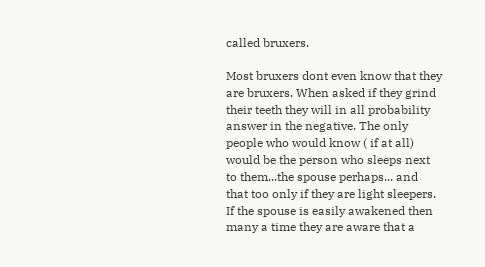called bruxers.

Most bruxers dont even know that they are bruxers. When asked if they grind their teeth they will in all probability answer in the negative. The only people who would know ( if at all) would be the person who sleeps next to them...the spouse perhaps... and that too only if they are light sleepers. If the spouse is easily awakened then many a time they are aware that a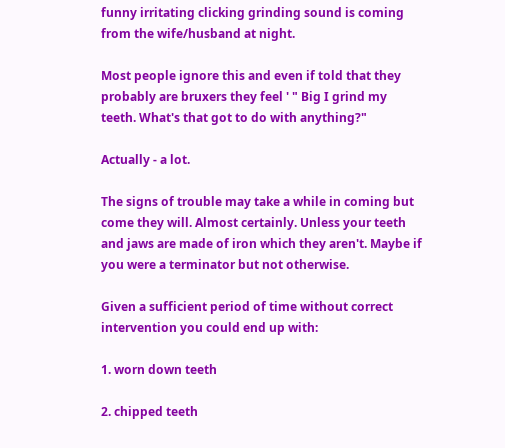funny irritating clicking grinding sound is coming from the wife/husband at night.

Most people ignore this and even if told that they probably are bruxers they feel ' " Big I grind my teeth. What's that got to do with anything?"

Actually - a lot.

The signs of trouble may take a while in coming but come they will. Almost certainly. Unless your teeth and jaws are made of iron which they aren't. Maybe if you were a terminator but not otherwise.

Given a sufficient period of time without correct intervention you could end up with:

1. worn down teeth

2. chipped teeth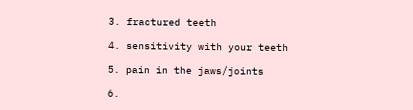3. fractured teeth

4. sensitivity with your teeth

5. pain in the jaws/joints

6.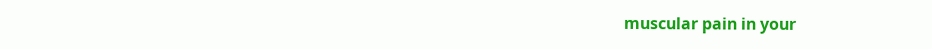muscular pain in your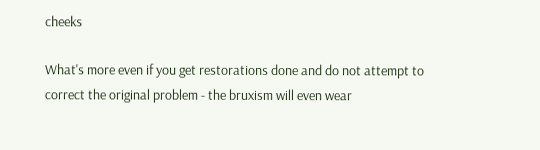cheeks

What's more even if you get restorations done and do not attempt to correct the original problem - the bruxism will even wear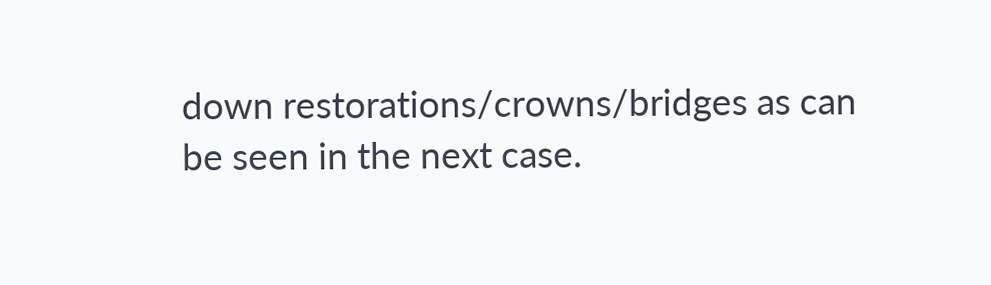down restorations/crowns/bridges as can be seen in the next case.